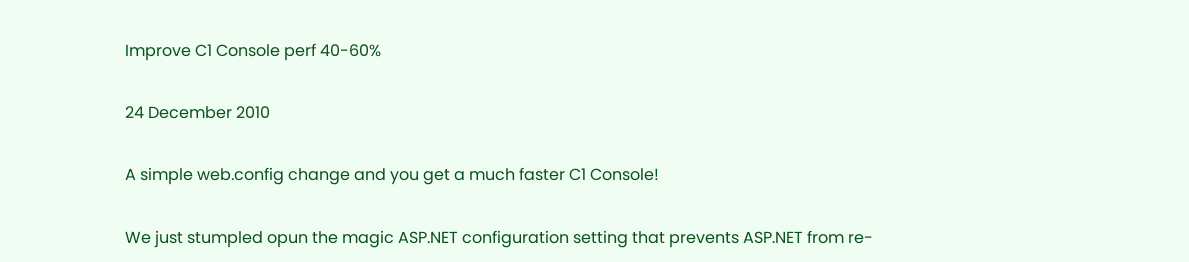Improve C1 Console perf 40-60%

24 December 2010

A simple web.config change and you get a much faster C1 Console!

We just stumpled opun the magic ASP.NET configuration setting that prevents ASP.NET from re-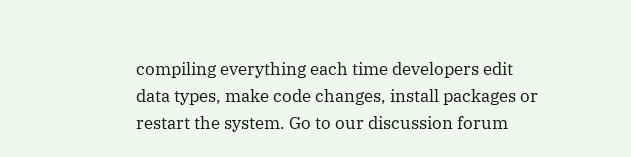compiling everything each time developers edit data types, make code changes, install packages or restart the system. Go to our discussion forum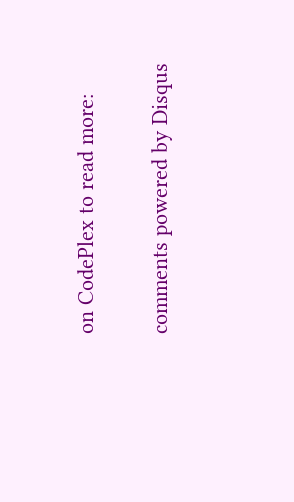on CodePlex to read more:

comments powered by Disqus